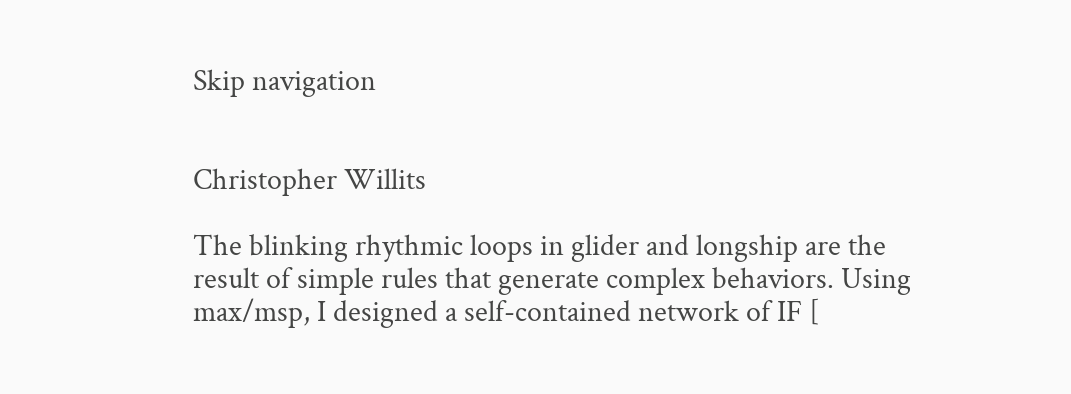Skip navigation


Christopher Willits

The blinking rhythmic loops in glider and longship are the result of simple rules that generate complex behaviors. Using max/msp, I designed a self-contained network of IF [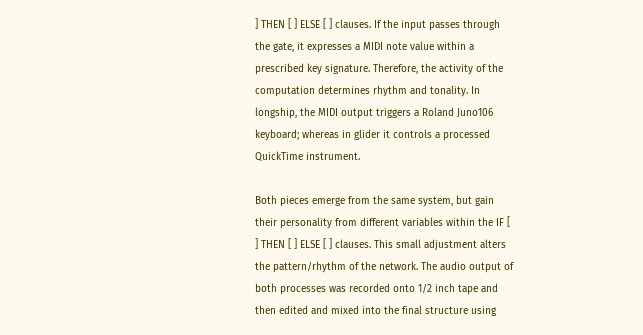] THEN [ ] ELSE [ ] clauses. If the input passes through the gate, it expresses a MIDI note value within a prescribed key signature. Therefore, the activity of the computation determines rhythm and tonality. In longship, the MIDI output triggers a Roland Juno106 keyboard; whereas in glider it controls a processed QuickTime instrument.

Both pieces emerge from the same system, but gain their personality from different variables within the IF [ ] THEN [ ] ELSE [ ] clauses. This small adjustment alters the pattern/rhythm of the network. The audio output of both processes was recorded onto 1/2 inch tape and then edited and mixed into the final structure using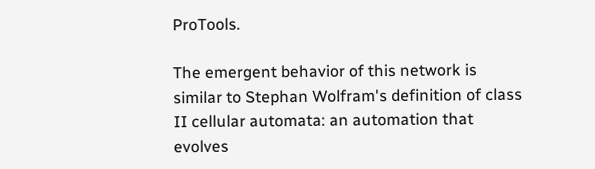ProTools.

The emergent behavior of this network is similar to Stephan Wolfram's definition of class II cellular automata: an automation that evolves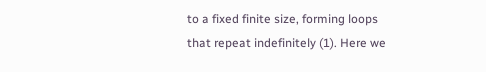to a fixed finite size, forming loops that repeat indefinitely (1). Here we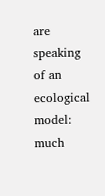are speaking of an ecological model: much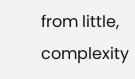from little, complexity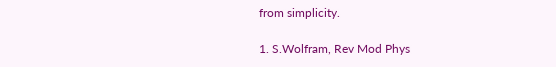from simplicity.

1. S.Wolfram, Rev Mod Phys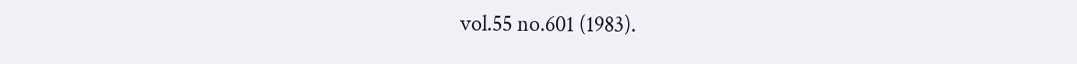vol.55 no.601 (1983).